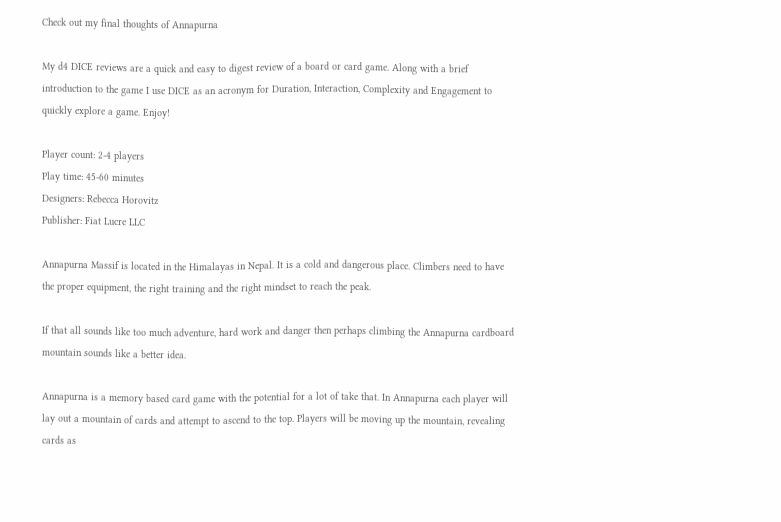Check out my final thoughts of Annapurna

My d4 DICE reviews are a quick and easy to digest review of a board or card game. Along with a brief introduction to the game I use DICE as an acronym for Duration, Interaction, Complexity and Engagement to quickly explore a game. Enjoy!

Player count: 2-4 players
Play time: 45-60 minutes
Designers: Rebecca Horovitz
Publisher: Fiat Lucre LLC

Annapurna Massif is located in the Himalayas in Nepal. It is a cold and dangerous place. Climbers need to have the proper equipment, the right training and the right mindset to reach the peak.

If that all sounds like too much adventure, hard work and danger then perhaps climbing the Annapurna cardboard mountain sounds like a better idea.

Annapurna is a memory based card game with the potential for a lot of take that. In Annapurna each player will lay out a mountain of cards and attempt to ascend to the top. Players will be moving up the mountain, revealing cards as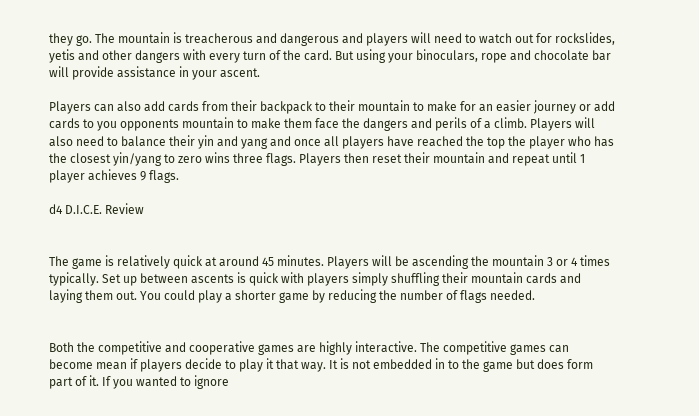they go. The mountain is treacherous and dangerous and players will need to watch out for rockslides, yetis and other dangers with every turn of the card. But using your binoculars, rope and chocolate bar will provide assistance in your ascent.

Players can also add cards from their backpack to their mountain to make for an easier journey or add cards to you opponents mountain to make them face the dangers and perils of a climb. Players will also need to balance their yin and yang and once all players have reached the top the player who has the closest yin/yang to zero wins three flags. Players then reset their mountain and repeat until 1 player achieves 9 flags.

d4 D.I.C.E. Review


The game is relatively quick at around 45 minutes. Players will be ascending the mountain 3 or 4 times typically. Set up between ascents is quick with players simply shuffling their mountain cards and laying them out. You could play a shorter game by reducing the number of flags needed.


Both the competitive and cooperative games are highly interactive. The competitive games can become mean if players decide to play it that way. It is not embedded in to the game but does form part of it. If you wanted to ignore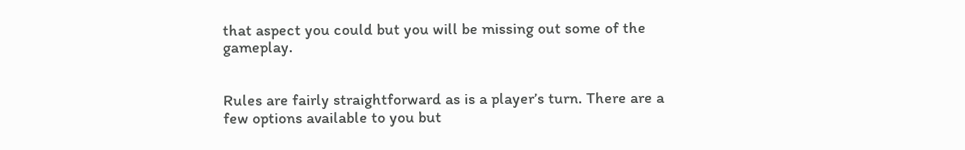that aspect you could but you will be missing out some of the gameplay.


Rules are fairly straightforward as is a player’s turn. There are a few options available to you but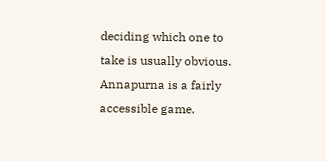deciding which one to take is usually obvious. Annapurna is a fairly accessible game.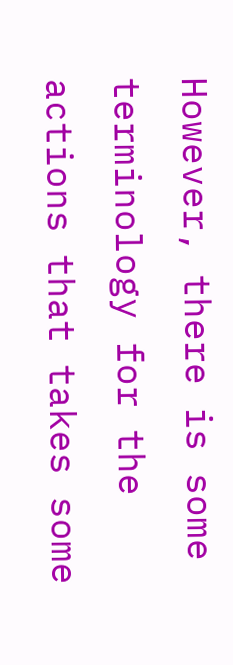However, there is some terminology for the actions that takes some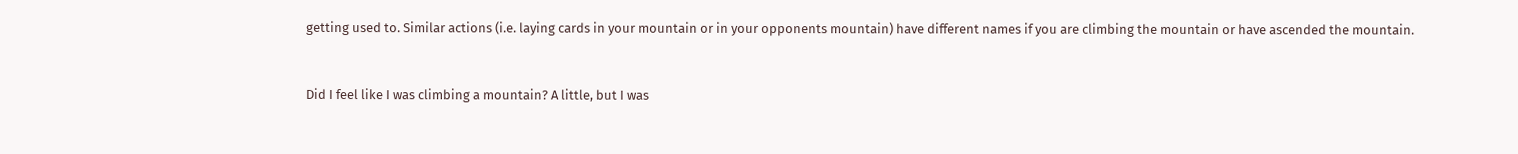getting used to. Similar actions (i.e. laying cards in your mountain or in your opponents mountain) have different names if you are climbing the mountain or have ascended the mountain.


Did I feel like I was climbing a mountain? A little, but I was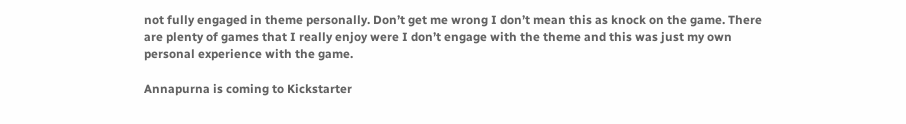not fully engaged in theme personally. Don’t get me wrong I don’t mean this as knock on the game. There are plenty of games that I really enjoy were I don’t engage with the theme and this was just my own personal experience with the game.

Annapurna is coming to Kickstarter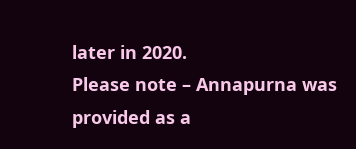later in 2020.
Please note – Annapurna was provided as a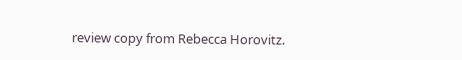review copy from Rebecca Horovitz.